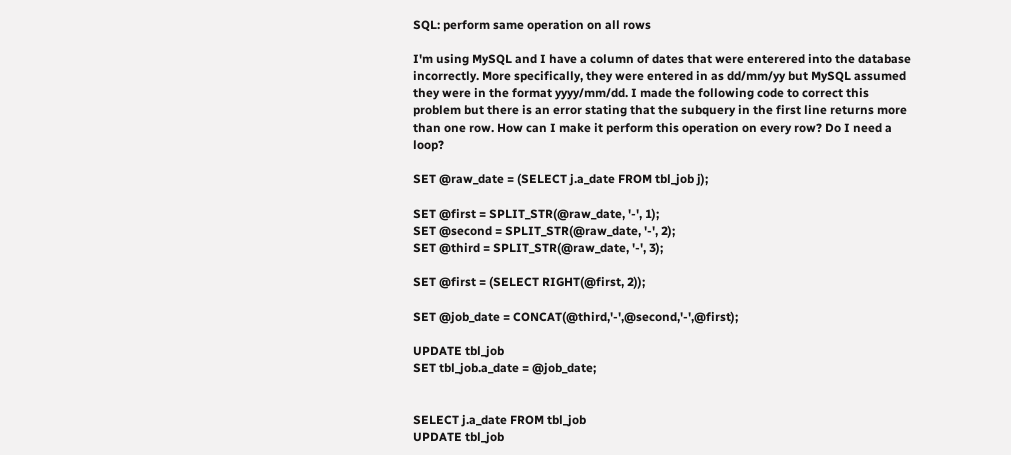SQL: perform same operation on all rows

I'm using MySQL and I have a column of dates that were enterered into the database incorrectly. More specifically, they were entered in as dd/mm/yy but MySQL assumed they were in the format yyyy/mm/dd. I made the following code to correct this problem but there is an error stating that the subquery in the first line returns more than one row. How can I make it perform this operation on every row? Do I need a loop?

SET @raw_date = (SELECT j.a_date FROM tbl_job j);

SET @first = SPLIT_STR(@raw_date, '-', 1);
SET @second = SPLIT_STR(@raw_date, '-', 2);
SET @third = SPLIT_STR(@raw_date, '-', 3);

SET @first = (SELECT RIGHT(@first, 2));

SET @job_date = CONCAT(@third,'-',@second,'-',@first);

UPDATE tbl_job
SET tbl_job.a_date = @job_date;


SELECT j.a_date FROM tbl_job
UPDATE tbl_job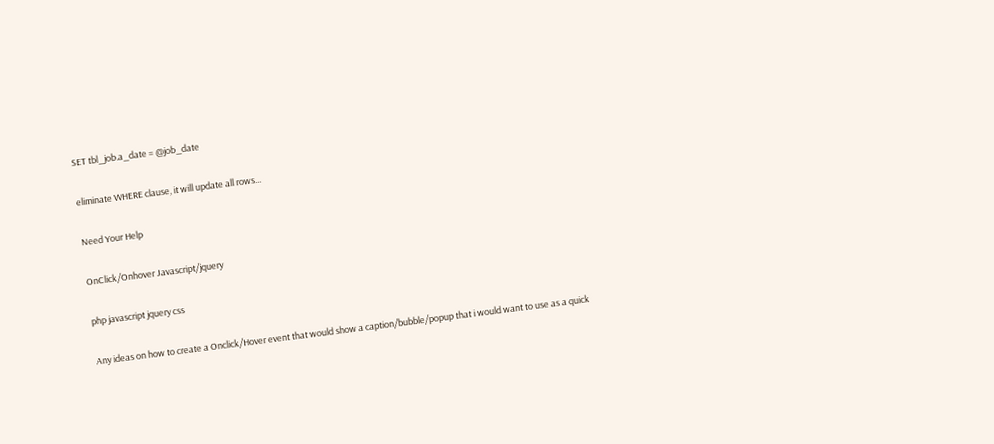SET tbl_job.a_date = @job_date

eliminate WHERE clause, it will update all rows...

Need Your Help

OnClick/Onhover Javascript/jquery

php javascript jquery css

Any ideas on how to create a Onclick/Hover event that would show a caption/bubble/popup that i would want to use as a quick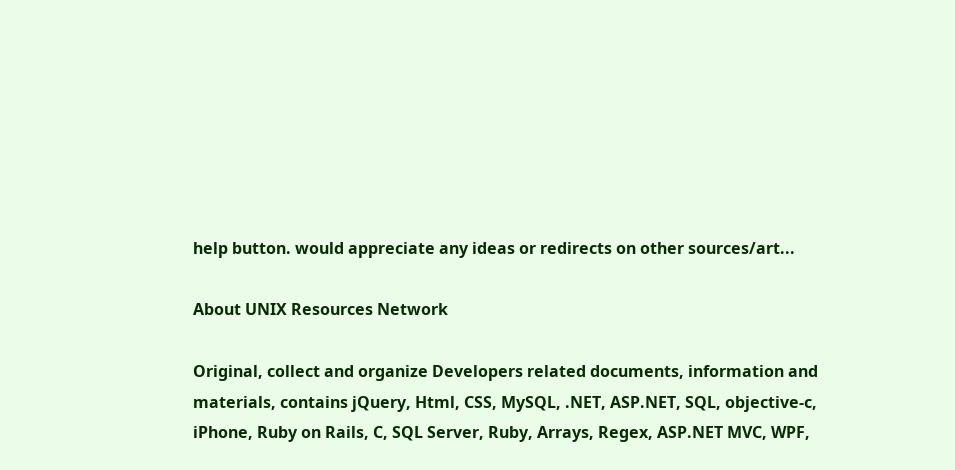help button. would appreciate any ideas or redirects on other sources/art...

About UNIX Resources Network

Original, collect and organize Developers related documents, information and materials, contains jQuery, Html, CSS, MySQL, .NET, ASP.NET, SQL, objective-c, iPhone, Ruby on Rails, C, SQL Server, Ruby, Arrays, Regex, ASP.NET MVC, WPF,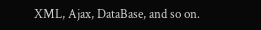XML, Ajax, DataBase, and so on.